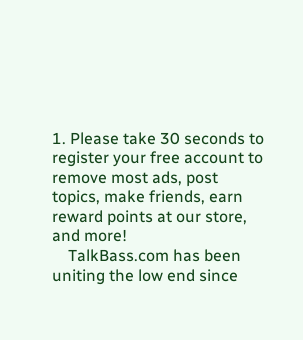1. Please take 30 seconds to register your free account to remove most ads, post topics, make friends, earn reward points at our store, and more!
    TalkBass.com has been uniting the low end since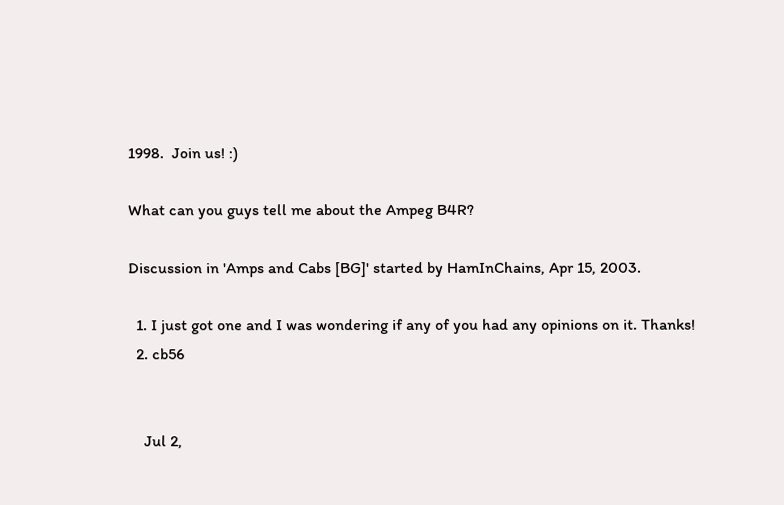1998.  Join us! :)

What can you guys tell me about the Ampeg B4R?

Discussion in 'Amps and Cabs [BG]' started by HamInChains, Apr 15, 2003.

  1. I just got one and I was wondering if any of you had any opinions on it. Thanks!
  2. cb56


    Jul 2,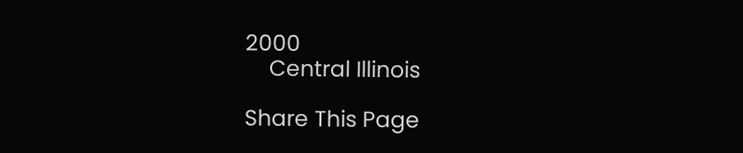2000
    Central Illinois

Share This Page